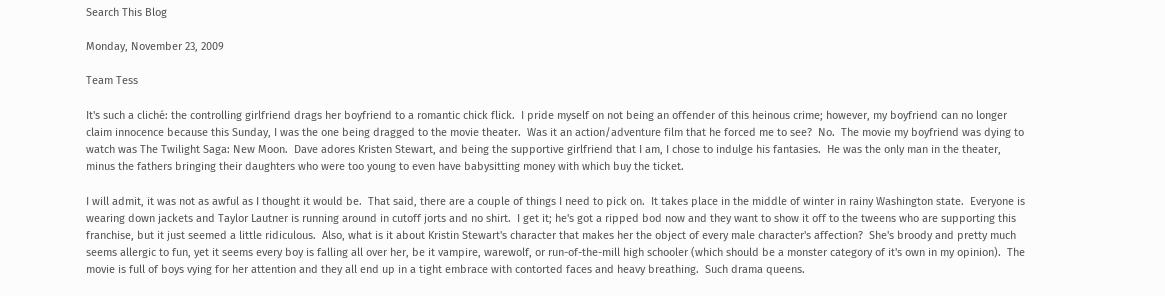Search This Blog

Monday, November 23, 2009

Team Tess

It's such a cliché: the controlling girlfriend drags her boyfriend to a romantic chick flick.  I pride myself on not being an offender of this heinous crime; however, my boyfriend can no longer claim innocence because this Sunday, I was the one being dragged to the movie theater.  Was it an action/adventure film that he forced me to see?  No.  The movie my boyfriend was dying to watch was The Twilight Saga: New Moon.  Dave adores Kristen Stewart, and being the supportive girlfriend that I am, I chose to indulge his fantasies.  He was the only man in the theater, minus the fathers bringing their daughters who were too young to even have babysitting money with which buy the ticket.

I will admit, it was not as awful as I thought it would be.  That said, there are a couple of things I need to pick on.  It takes place in the middle of winter in rainy Washington state.  Everyone is wearing down jackets and Taylor Lautner is running around in cutoff jorts and no shirt.  I get it; he's got a ripped bod now and they want to show it off to the tweens who are supporting this franchise, but it just seemed a little ridiculous.  Also, what is it about Kristin Stewart's character that makes her the object of every male character's affection?  She's broody and pretty much seems allergic to fun, yet it seems every boy is falling all over her, be it vampire, warewolf, or run-of-the-mill high schooler (which should be a monster category of it's own in my opinion).  The movie is full of boys vying for her attention and they all end up in a tight embrace with contorted faces and heavy breathing.  Such drama queens.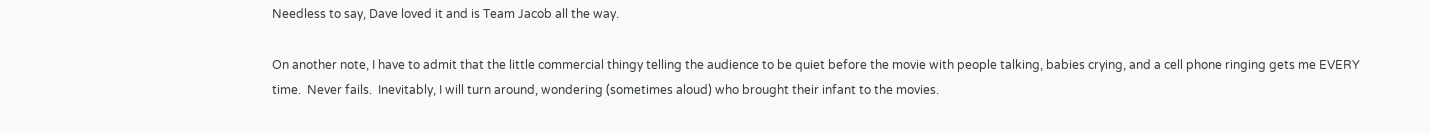Needless to say, Dave loved it and is Team Jacob all the way.

On another note, I have to admit that the little commercial thingy telling the audience to be quiet before the movie with people talking, babies crying, and a cell phone ringing gets me EVERY time.  Never fails.  Inevitably, I will turn around, wondering (sometimes aloud) who brought their infant to the movies.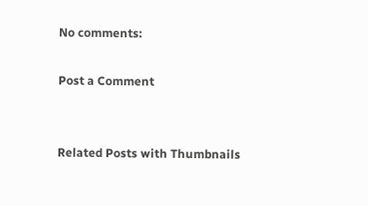No comments:

Post a Comment


Related Posts with Thumbnails